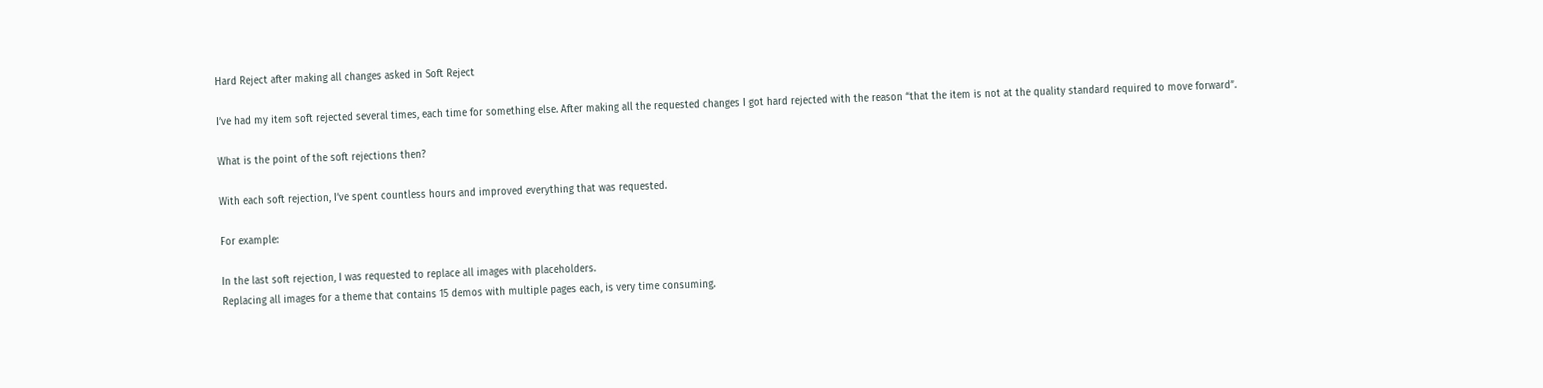Hard Reject after making all changes asked in Soft Reject

I’ve had my item soft rejected several times, each time for something else. After making all the requested changes I got hard rejected with the reason “that the item is not at the quality standard required to move forward”.

What is the point of the soft rejections then?

With each soft rejection, I’ve spent countless hours and improved everything that was requested.

For example:

In the last soft rejection, I was requested to replace all images with placeholders.
Replacing all images for a theme that contains 15 demos with multiple pages each, is very time consuming.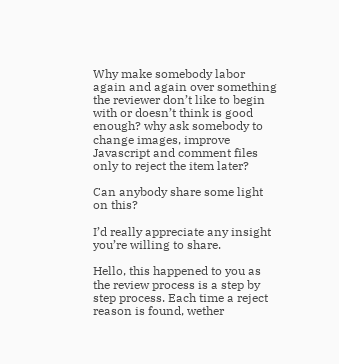Why make somebody labor again and again over something the reviewer don’t like to begin with or doesn’t think is good enough? why ask somebody to change images, improve Javascript and comment files only to reject the item later?

Can anybody share some light on this?

I’d really appreciate any insight you’re willing to share.

Hello, this happened to you as the review process is a step by step process. Each time a reject reason is found, wether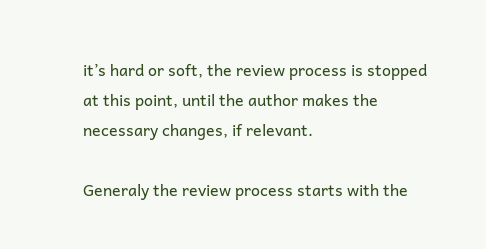it’s hard or soft, the review process is stopped at this point, until the author makes the necessary changes, if relevant.

Generaly the review process starts with the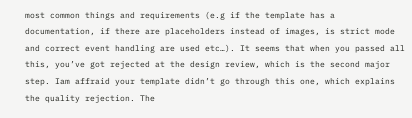most common things and requirements (e.g if the template has a documentation, if there are placeholders instead of images, is strict mode and correct event handling are used etc…). It seems that when you passed all this, you’ve got rejected at the design review, which is the second major step. Iam affraid your template didn’t go through this one, which explains the quality rejection. The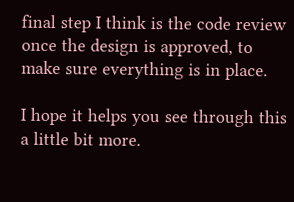final step I think is the code review once the design is approved, to make sure everything is in place.

I hope it helps you see through this a little bit more.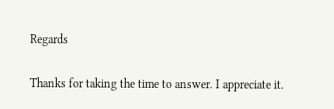Regards

Thanks for taking the time to answer. I appreciate it.